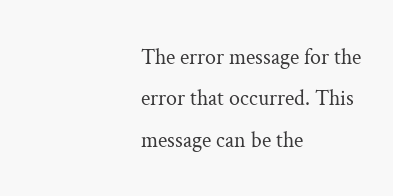The error message for the error that occurred. This message can be the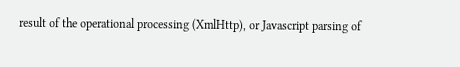result of the operational processing (XmlHttp), or Javascript parsing of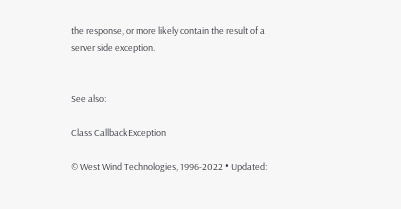the response, or more likely contain the result of a server side exception.


See also:

Class CallbackException

© West Wind Technologies, 1996-2022 • Updated: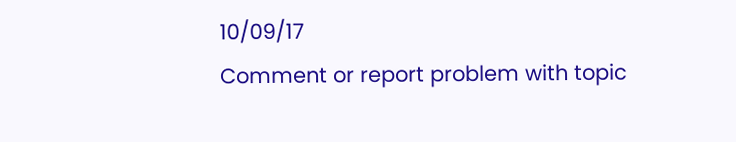10/09/17
Comment or report problem with topic